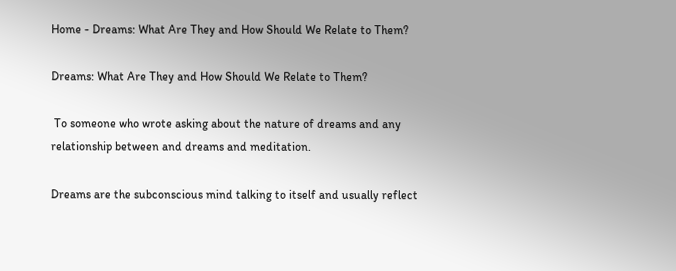Home - Dreams: What Are They and How Should We Relate to Them?

Dreams: What Are They and How Should We Relate to Them?

 To someone who wrote asking about the nature of dreams and any relationship between and dreams and meditation.

Dreams are the subconscious mind talking to itself and usually reflect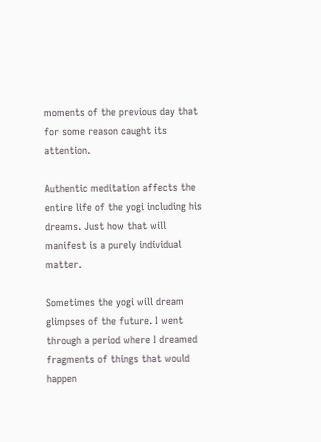moments of the previous day that for some reason caught its attention.

Authentic meditation affects the entire life of the yogi including his dreams. Just how that will manifest is a purely individual matter.

Sometimes the yogi will dream glimpses of the future. I went through a period where I dreamed fragments of things that would happen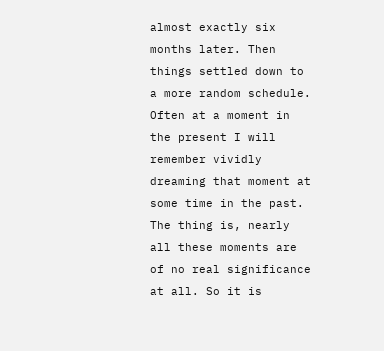almost exactly six months later. Then things settled down to a more random schedule. Often at a moment in the present I will remember vividly dreaming that moment at some time in the past. The thing is, nearly all these moments are of no real significance at all. So it is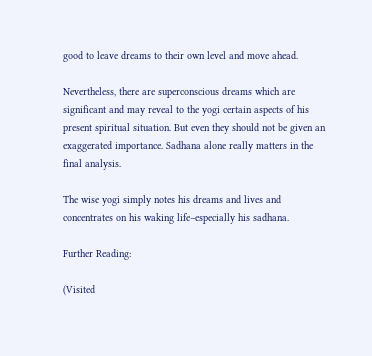good to leave dreams to their own level and move ahead.

Nevertheless, there are superconscious dreams which are significant and may reveal to the yogi certain aspects of his present spiritual situation. But even they should not be given an exaggerated importance. Sadhana alone really matters in the final analysis.

The wise yogi simply notes his dreams and lives and concentrates on his waking life–especially his sadhana.

Further Reading:

(Visited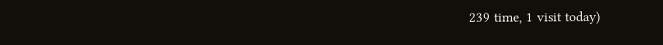239 time, 1 visit today)